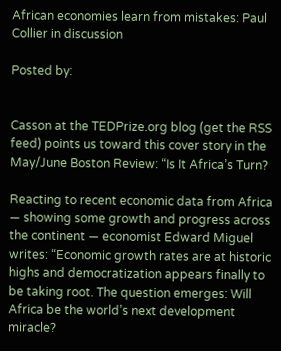African economies learn from mistakes: Paul Collier in discussion

Posted by:


Casson at the TEDPrize.org blog (get the RSS feed) points us toward this cover story in the May/June Boston Review: “Is It Africa’s Turn?

Reacting to recent economic data from Africa — showing some growth and progress across the continent — economist Edward Miguel writes: “Economic growth rates are at historic highs and democratization appears finally to be taking root. The question emerges: Will Africa be the world’s next development miracle?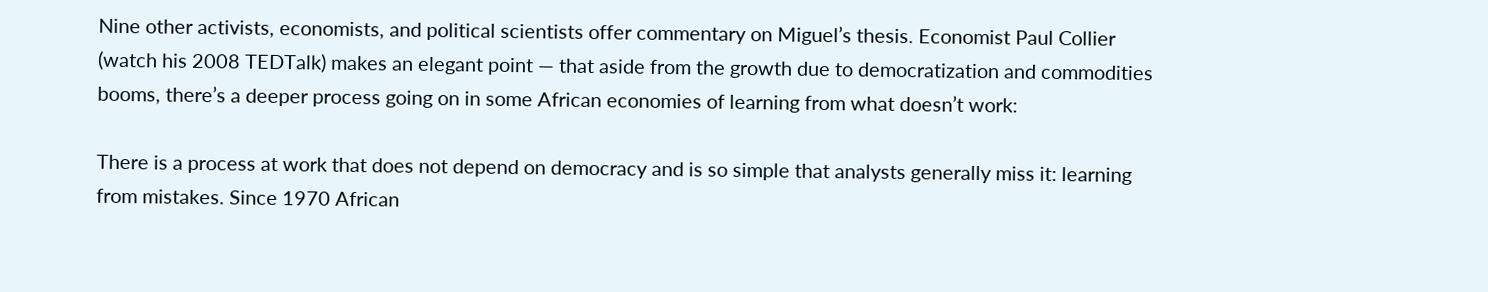Nine other activists, economists, and political scientists offer commentary on Miguel’s thesis. Economist Paul Collier (watch his 2008 TEDTalk) makes an elegant point — that aside from the growth due to democratization and commodities booms, there’s a deeper process going on in some African economies of learning from what doesn’t work:

There is a process at work that does not depend on democracy and is so simple that analysts generally miss it: learning from mistakes. Since 1970 African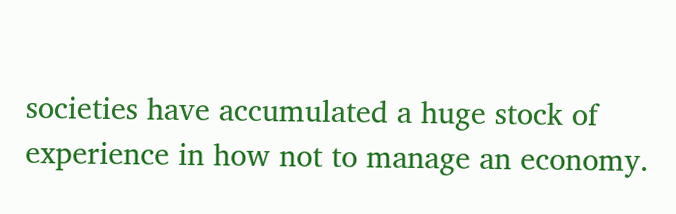societies have accumulated a huge stock of experience in how not to manage an economy.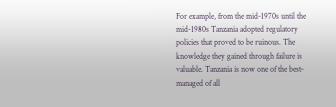For example, from the mid-1970s until the mid-1980s Tanzania adopted regulatory policies that proved to be ruinous. The knowledge they gained through failure is valuable. Tanzania is now one of the best-managed of all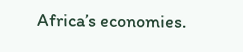Africa’s economies.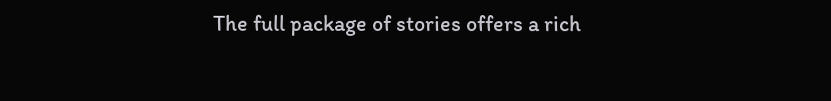The full package of stories offers a rich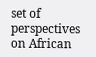set of perspectives on African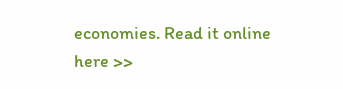economies. Read it online here >>